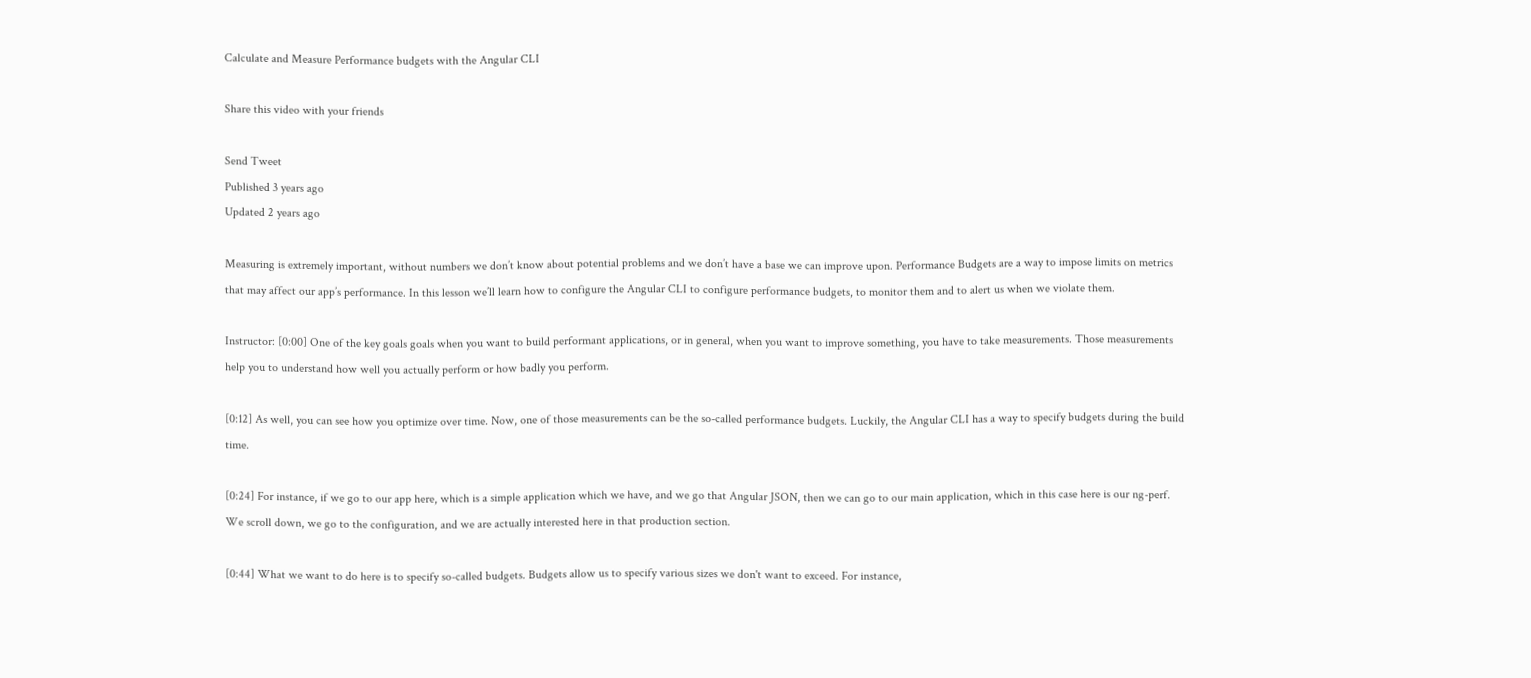Calculate and Measure Performance budgets with the Angular CLI

Share this video with your friends

Send Tweet
Published 3 years ago
Updated 2 years ago

Measuring is extremely important, without numbers we don’t know about potential problems and we don’t have a base we can improve upon. Performance Budgets are a way to impose limits on metrics that may affect our app’s performance. In this lesson we’ll learn how to configure the Angular CLI to configure performance budgets, to monitor them and to alert us when we violate them.

Instructor: [0:00] One of the key goals goals when you want to build performant applications, or in general, when you want to improve something, you have to take measurements. Those measurements help you to understand how well you actually perform or how badly you perform.

[0:12] As well, you can see how you optimize over time. Now, one of those measurements can be the so-called performance budgets. Luckily, the Angular CLI has a way to specify budgets during the build time.

[0:24] For instance, if we go to our app here, which is a simple application which we have, and we go that Angular JSON, then we can go to our main application, which in this case here is our ng-perf. We scroll down, we go to the configuration, and we are actually interested here in that production section.

[0:44] What we want to do here is to specify so-called budgets. Budgets allow us to specify various sizes we don't want to exceed. For instance,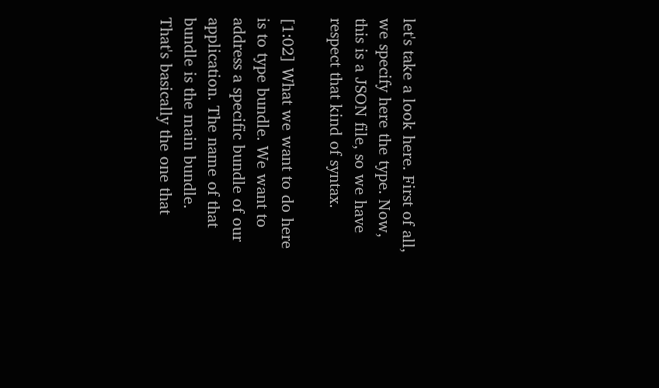let's take a look here. First of all, we specify here the type. Now, this is a JSON file, so we have respect that kind of syntax.

[1:02] What we want to do here is to type bundle. We want to address a specific bundle of our application. The name of that bundle is the main bundle. That's basically the one that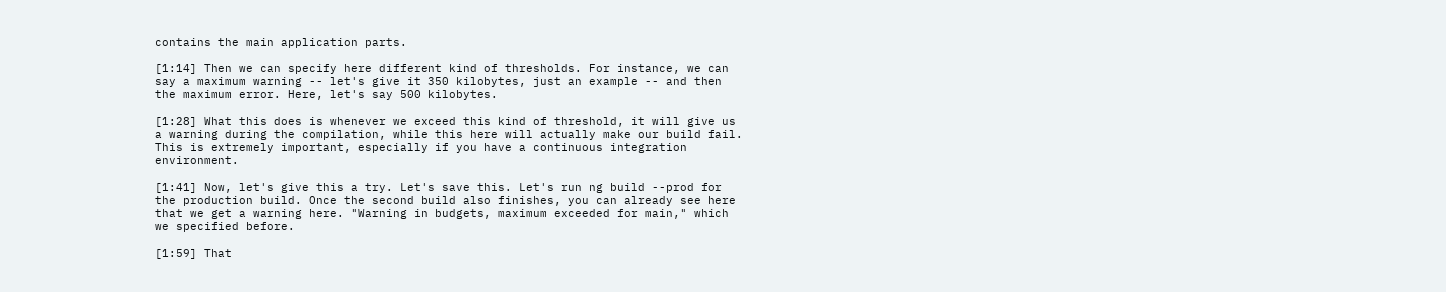contains the main application parts.

[1:14] Then we can specify here different kind of thresholds. For instance, we can say a maximum warning -- let's give it 350 kilobytes, just an example -- and then the maximum error. Here, let's say 500 kilobytes.

[1:28] What this does is whenever we exceed this kind of threshold, it will give us a warning during the compilation, while this here will actually make our build fail. This is extremely important, especially if you have a continuous integration environment.

[1:41] Now, let's give this a try. Let's save this. Let's run ng build --prod for the production build. Once the second build also finishes, you can already see here that we get a warning here. "Warning in budgets, maximum exceeded for main," which we specified before.

[1:59] That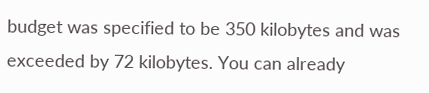budget was specified to be 350 kilobytes and was exceeded by 72 kilobytes. You can already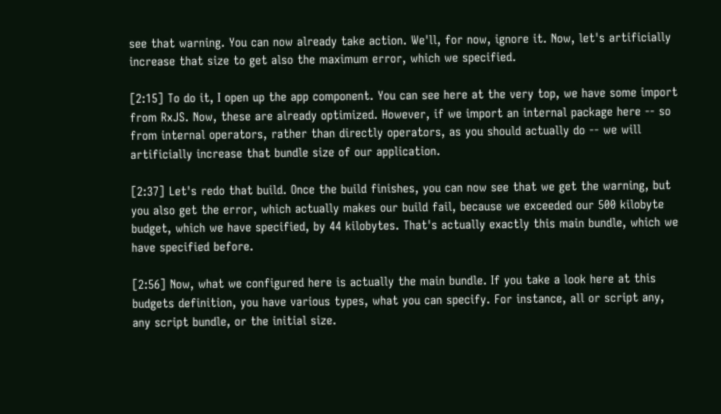see that warning. You can now already take action. We'll, for now, ignore it. Now, let's artificially increase that size to get also the maximum error, which we specified.

[2:15] To do it, I open up the app component. You can see here at the very top, we have some import from RxJS. Now, these are already optimized. However, if we import an internal package here -- so from internal operators, rather than directly operators, as you should actually do -- we will artificially increase that bundle size of our application.

[2:37] Let's redo that build. Once the build finishes, you can now see that we get the warning, but you also get the error, which actually makes our build fail, because we exceeded our 500 kilobyte budget, which we have specified, by 44 kilobytes. That's actually exactly this main bundle, which we have specified before.

[2:56] Now, what we configured here is actually the main bundle. If you take a look here at this budgets definition, you have various types, what you can specify. For instance, all or script any, any script bundle, or the initial size.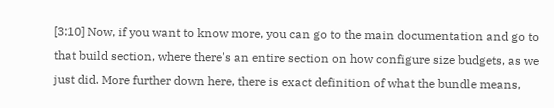[3:10] Now, if you want to know more, you can go to the main documentation and go to that build section, where there's an entire section on how configure size budgets, as we just did. More further down here, there is exact definition of what the bundle means,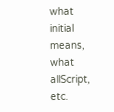what initial means, what allScript, etc.